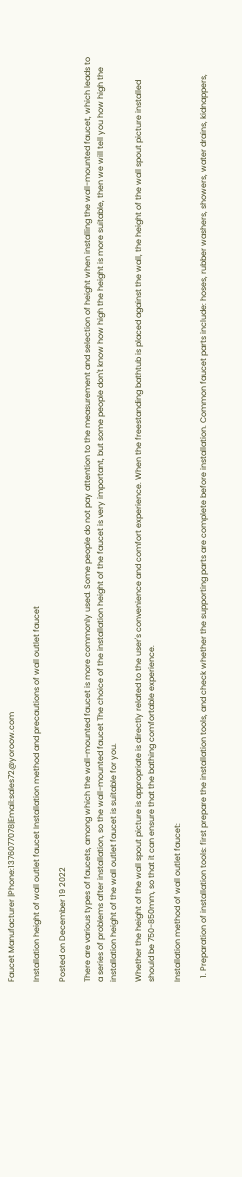Faucet Manufacturer |Phone:1376077078|Email:sales72@yoroow.com

Installation height of wall outlet faucet Installation method and precautions of wall outlet faucet

Posted on December 19 2022

There are various types of faucets, among which the wall-mounted faucet is more commonly used. Some people do not pay attention to the measurement and selection of height when installing the wall-mounted faucet, which leads to a series of problems after installation, so the wall-mounted faucet The choice of the installation height of the faucet is very important, but some people don't know how high the height is more suitable, then we will tell you how high the installation height of the wall outlet faucet is suitable for you.

Whether the height of the wall spout picture is appropriate is directly related to the user's convenience and comfort experience. When the freestanding bathtub is placed against the wall, the height of the wall spout picture installed should be 750-850mm, so that it can ensure that the bathing comfortable experience.

Installation method of wall outlet faucet:

  1. Preparation of installation tools: first prepare the installation tools, and check whether the supporting parts are complete before installation. Common faucet parts include: hoses, rubber washers, showers, water drains, kidnappers,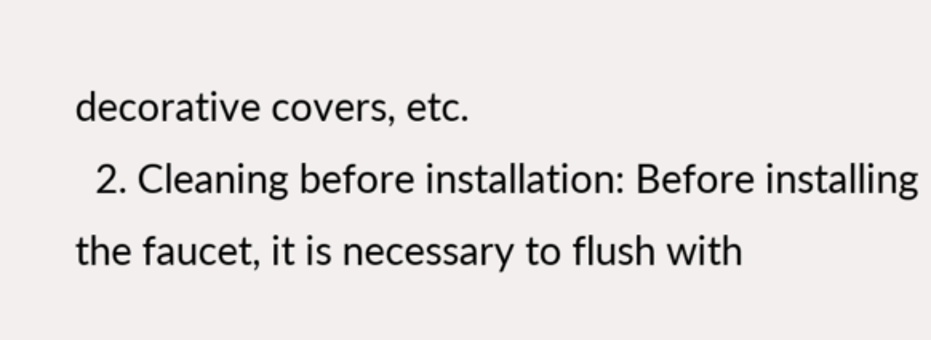decorative covers, etc.
  2. Cleaning before installation: Before installing the faucet, it is necessary to flush with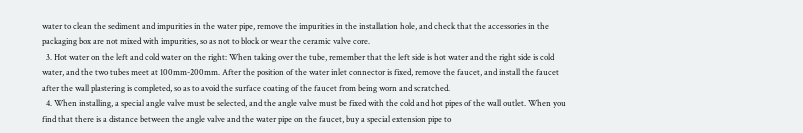water to clean the sediment and impurities in the water pipe, remove the impurities in the installation hole, and check that the accessories in the packaging box are not mixed with impurities, so as not to block or wear the ceramic valve core.
  3. Hot water on the left and cold water on the right: When taking over the tube, remember that the left side is hot water and the right side is cold water, and the two tubes meet at 100mm-200mm. After the position of the water inlet connector is fixed, remove the faucet, and install the faucet after the wall plastering is completed, so as to avoid the surface coating of the faucet from being worn and scratched.
  4. When installing, a special angle valve must be selected, and the angle valve must be fixed with the cold and hot pipes of the wall outlet. When you find that there is a distance between the angle valve and the water pipe on the faucet, buy a special extension pipe to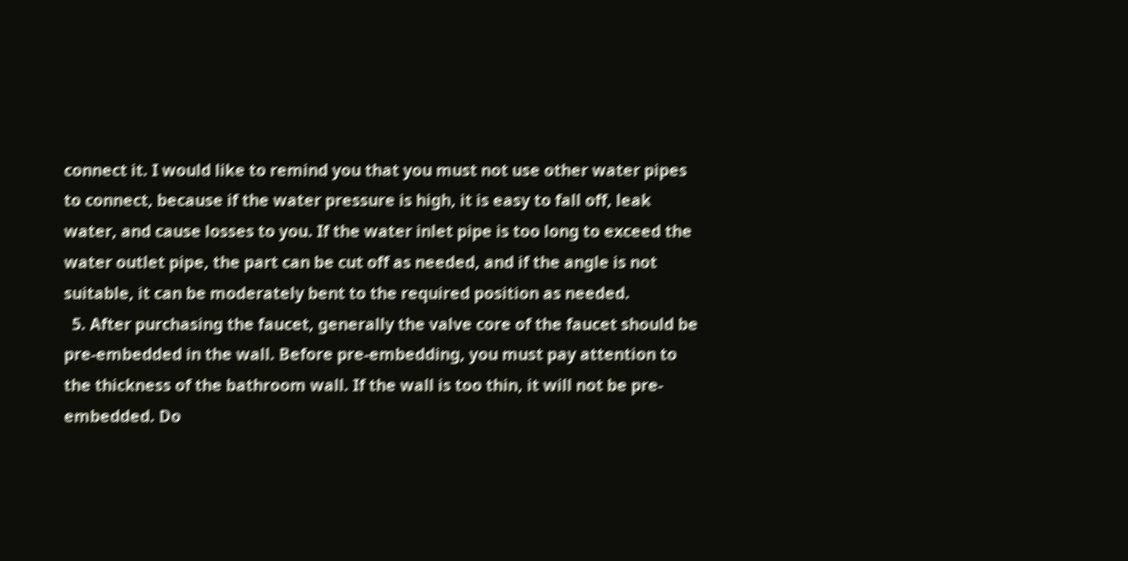connect it. I would like to remind you that you must not use other water pipes to connect, because if the water pressure is high, it is easy to fall off, leak water, and cause losses to you. If the water inlet pipe is too long to exceed the water outlet pipe, the part can be cut off as needed, and if the angle is not suitable, it can be moderately bent to the required position as needed.
  5. After purchasing the faucet, generally the valve core of the faucet should be pre-embedded in the wall. Before pre-embedding, you must pay attention to the thickness of the bathroom wall. If the wall is too thin, it will not be pre-embedded. Do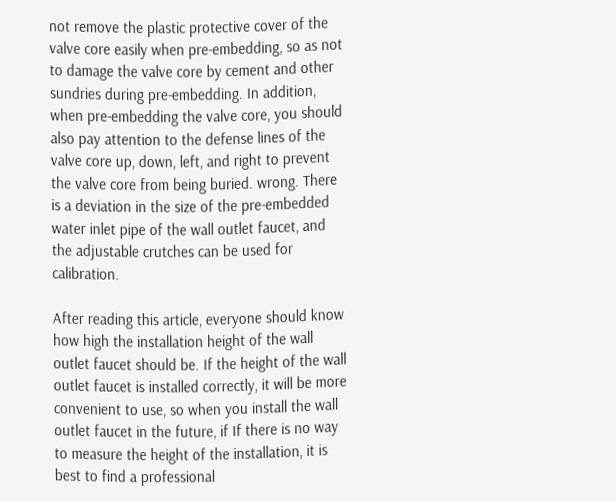not remove the plastic protective cover of the valve core easily when pre-embedding, so as not to damage the valve core by cement and other sundries during pre-embedding. In addition, when pre-embedding the valve core, you should also pay attention to the defense lines of the valve core up, down, left, and right to prevent the valve core from being buried. wrong. There is a deviation in the size of the pre-embedded water inlet pipe of the wall outlet faucet, and the adjustable crutches can be used for calibration.

After reading this article, everyone should know how high the installation height of the wall outlet faucet should be. If the height of the wall outlet faucet is installed correctly, it will be more convenient to use, so when you install the wall outlet faucet in the future, if If there is no way to measure the height of the installation, it is best to find a professional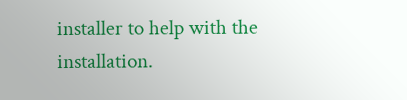installer to help with the installation.